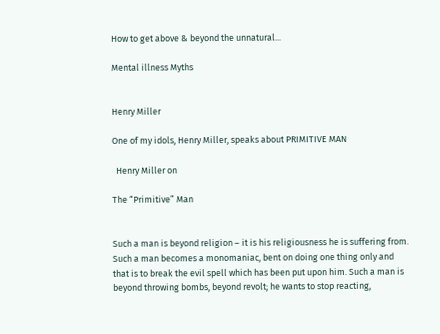How to get above & beyond the unnatural...

Mental illness Myths


Henry Miller

One of my idols, Henry Miller, speaks about PRIMITIVE MAN

  Henry Miller on

The “Primitive” Man


Such a man is beyond religion – it is his religiousness he is suffering from. Such a man becomes a monomaniac, bent on doing one thing only and that is to break the evil spell which has been put upon him. Such a man is beyond throwing bombs, beyond revolt; he wants to stop reacting,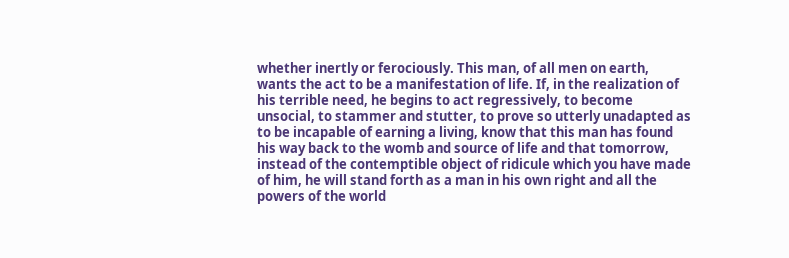whether inertly or ferociously. This man, of all men on earth, wants the act to be a manifestation of life. If, in the realization of his terrible need, he begins to act regressively, to become unsocial, to stammer and stutter, to prove so utterly unadapted as to be incapable of earning a living, know that this man has found his way back to the womb and source of life and that tomorrow, instead of the contemptible object of ridicule which you have made of him, he will stand forth as a man in his own right and all the powers of the world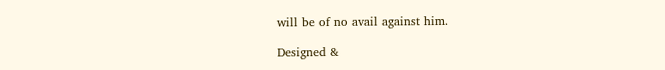will be of no avail against him.

Designed &